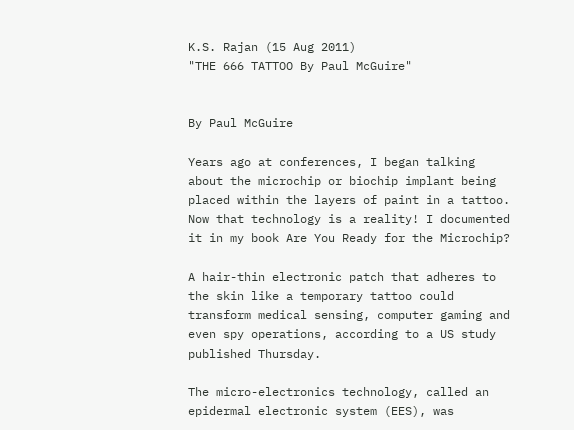K.S. Rajan (15 Aug 2011)
"THE 666 TATTOO By Paul McGuire"


By Paul McGuire

Years ago at conferences, I began talking about the microchip or biochip implant being placed within the layers of paint in a tattoo. Now that technology is a reality! I documented it in my book Are You Ready for the Microchip?

A hair-thin electronic patch that adheres to the skin like a temporary tattoo could transform medical sensing, computer gaming and even spy operations, according to a US study published Thursday.

The micro-electronics technology, called an epidermal electronic system (EES), was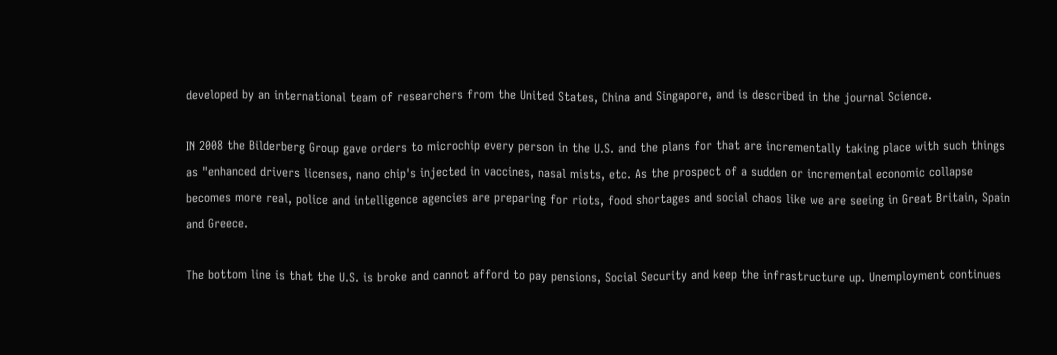developed by an international team of researchers from the United States, China and Singapore, and is described in the journal Science.

IN 2008 the Bilderberg Group gave orders to microchip every person in the U.S. and the plans for that are incrementally taking place with such things as "enhanced drivers licenses, nano chip's injected in vaccines, nasal mists, etc. As the prospect of a sudden or incremental economic collapse becomes more real, police and intelligence agencies are preparing for riots, food shortages and social chaos like we are seeing in Great Britain, Spain and Greece.

The bottom line is that the U.S. is broke and cannot afford to pay pensions, Social Security and keep the infrastructure up. Unemployment continues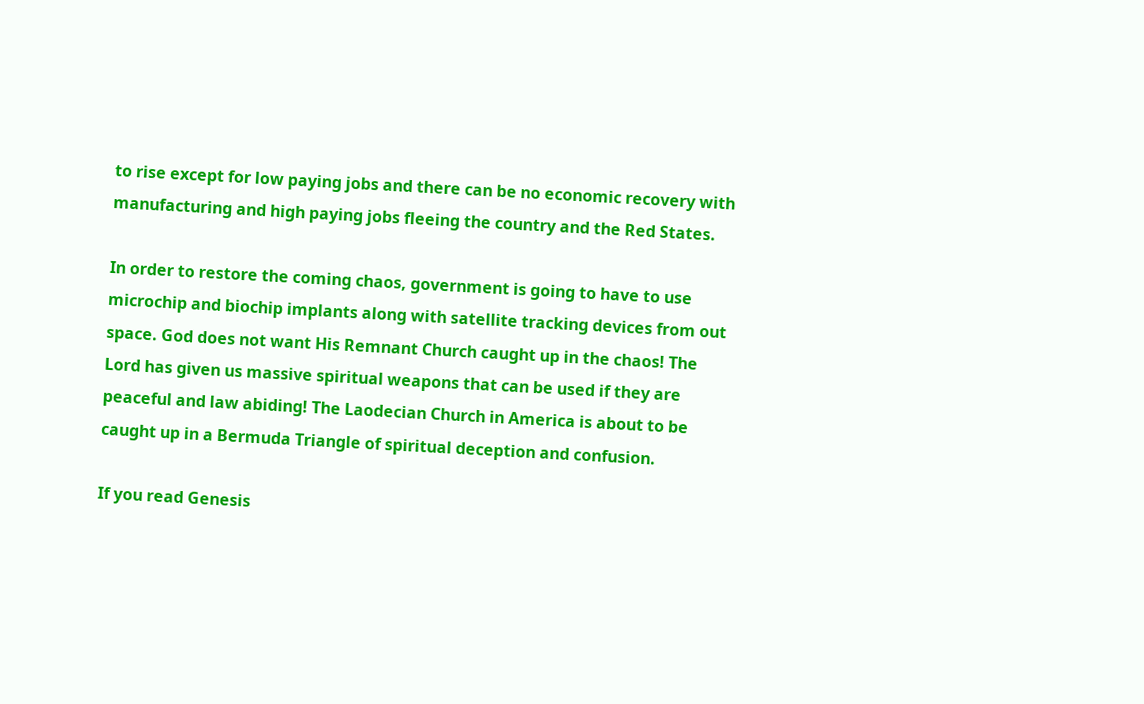to rise except for low paying jobs and there can be no economic recovery with manufacturing and high paying jobs fleeing the country and the Red States.

In order to restore the coming chaos, government is going to have to use microchip and biochip implants along with satellite tracking devices from out space. God does not want His Remnant Church caught up in the chaos! The Lord has given us massive spiritual weapons that can be used if they are peaceful and law abiding! The Laodecian Church in America is about to be caught up in a Bermuda Triangle of spiritual deception and confusion.

If you read Genesis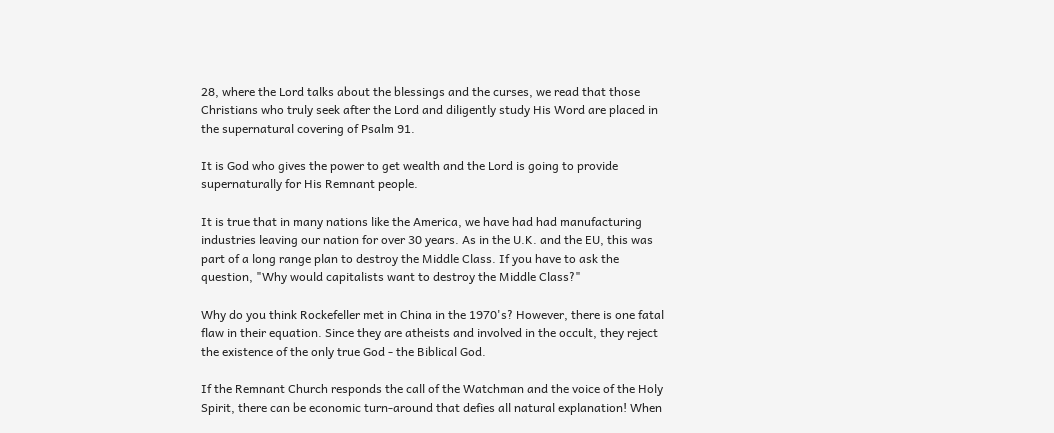28, where the Lord talks about the blessings and the curses, we read that those Christians who truly seek after the Lord and diligently study His Word are placed in the supernatural covering of Psalm 91.

It is God who gives the power to get wealth and the Lord is going to provide supernaturally for His Remnant people.

It is true that in many nations like the America, we have had had manufacturing industries leaving our nation for over 30 years. As in the U.K. and the EU, this was part of a long range plan to destroy the Middle Class. If you have to ask the question, "Why would capitalists want to destroy the Middle Class?"

Why do you think Rockefeller met in China in the 1970's? However, there is one fatal flaw in their equation. Since they are atheists and involved in the occult, they reject the existence of the only true God - the Biblical God.

If the Remnant Church responds the call of the Watchman and the voice of the Holy Spirit, there can be economic turn-around that defies all natural explanation! When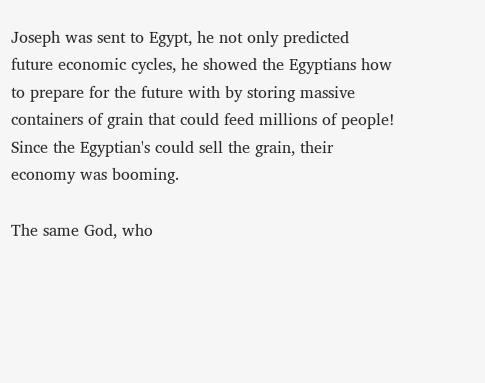Joseph was sent to Egypt, he not only predicted future economic cycles, he showed the Egyptians how to prepare for the future with by storing massive containers of grain that could feed millions of people! Since the Egyptian's could sell the grain, their economy was booming.

The same God, who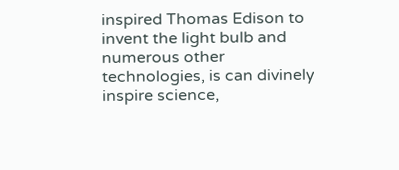inspired Thomas Edison to invent the light bulb and numerous other technologies, is can divinely inspire science,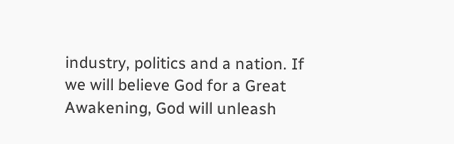industry, politics and a nation. If we will believe God for a Great Awakening, God will unleash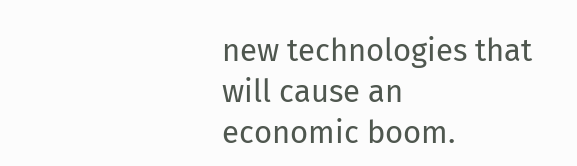new technologies that will cause an economic boom.